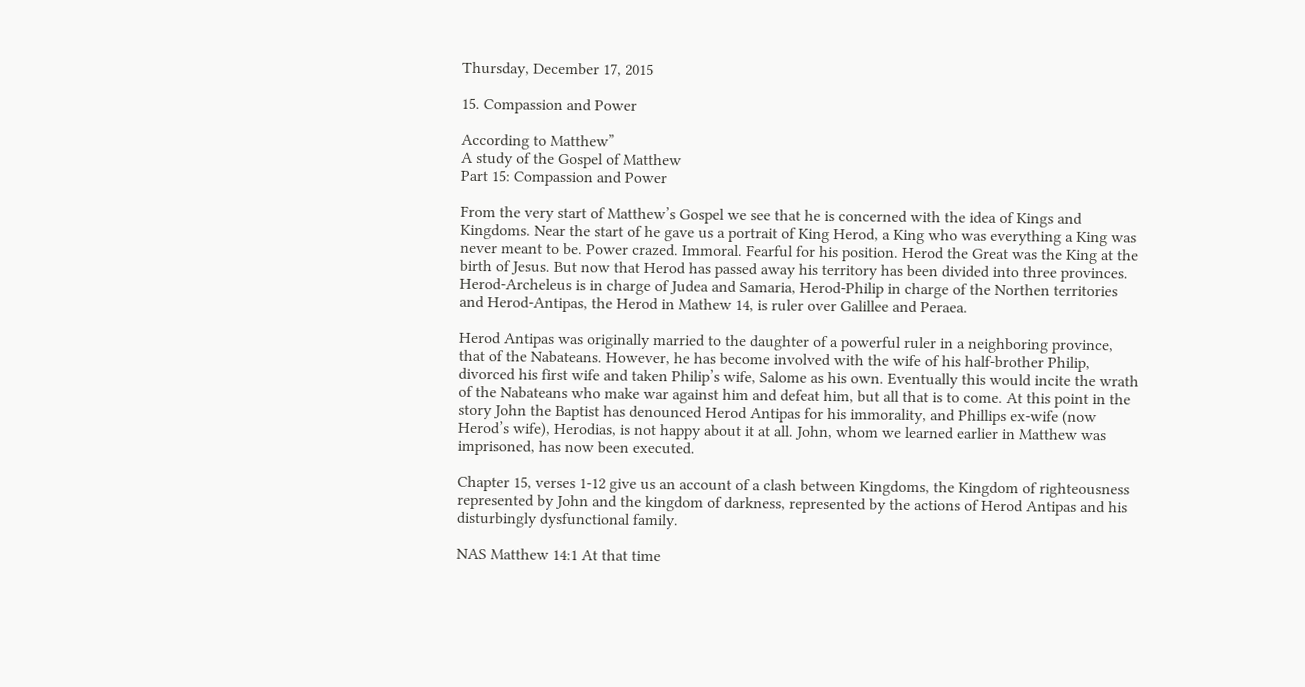Thursday, December 17, 2015

15. Compassion and Power

According to Matthew”
A study of the Gospel of Matthew
Part 15: Compassion and Power

From the very start of Matthew’s Gospel we see that he is concerned with the idea of Kings and Kingdoms. Near the start of he gave us a portrait of King Herod, a King who was everything a King was never meant to be. Power crazed. Immoral. Fearful for his position. Herod the Great was the King at the birth of Jesus. But now that Herod has passed away his territory has been divided into three provinces. Herod-Archeleus is in charge of Judea and Samaria, Herod-Philip in charge of the Northen territories and Herod-Antipas, the Herod in Mathew 14, is ruler over Galillee and Peraea.

Herod Antipas was originally married to the daughter of a powerful ruler in a neighboring province, that of the Nabateans. However, he has become involved with the wife of his half-brother Philip, divorced his first wife and taken Philip’s wife, Salome as his own. Eventually this would incite the wrath of the Nabateans who make war against him and defeat him, but all that is to come. At this point in the story John the Baptist has denounced Herod Antipas for his immorality, and Phillips ex-wife (now Herod’s wife), Herodias, is not happy about it at all. John, whom we learned earlier in Matthew was imprisoned, has now been executed.

Chapter 15, verses 1-12 give us an account of a clash between Kingdoms, the Kingdom of righteousness represented by John and the kingdom of darkness, represented by the actions of Herod Antipas and his disturbingly dysfunctional family.

NAS Matthew 14:1 At that time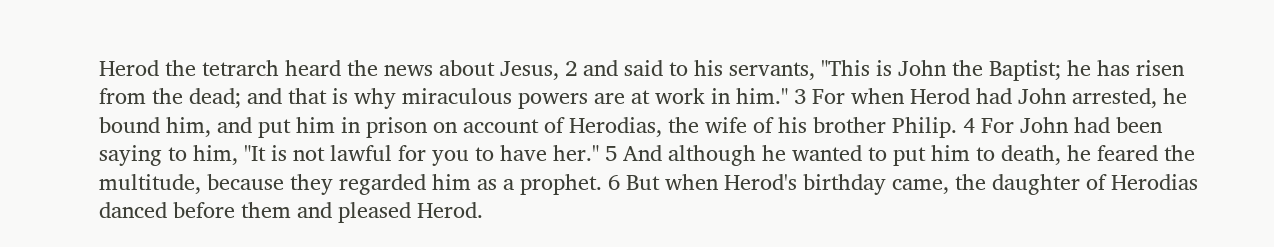Herod the tetrarch heard the news about Jesus, 2 and said to his servants, "This is John the Baptist; he has risen from the dead; and that is why miraculous powers are at work in him." 3 For when Herod had John arrested, he bound him, and put him in prison on account of Herodias, the wife of his brother Philip. 4 For John had been saying to him, "It is not lawful for you to have her." 5 And although he wanted to put him to death, he feared the multitude, because they regarded him as a prophet. 6 But when Herod's birthday came, the daughter of Herodias danced before them and pleased Herod.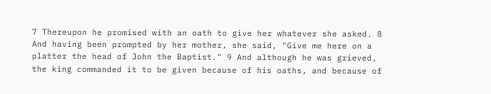7 Thereupon he promised with an oath to give her whatever she asked. 8 And having been prompted by her mother, she said, "Give me here on a platter the head of John the Baptist." 9 And although he was grieved, the king commanded it to be given because of his oaths, and because of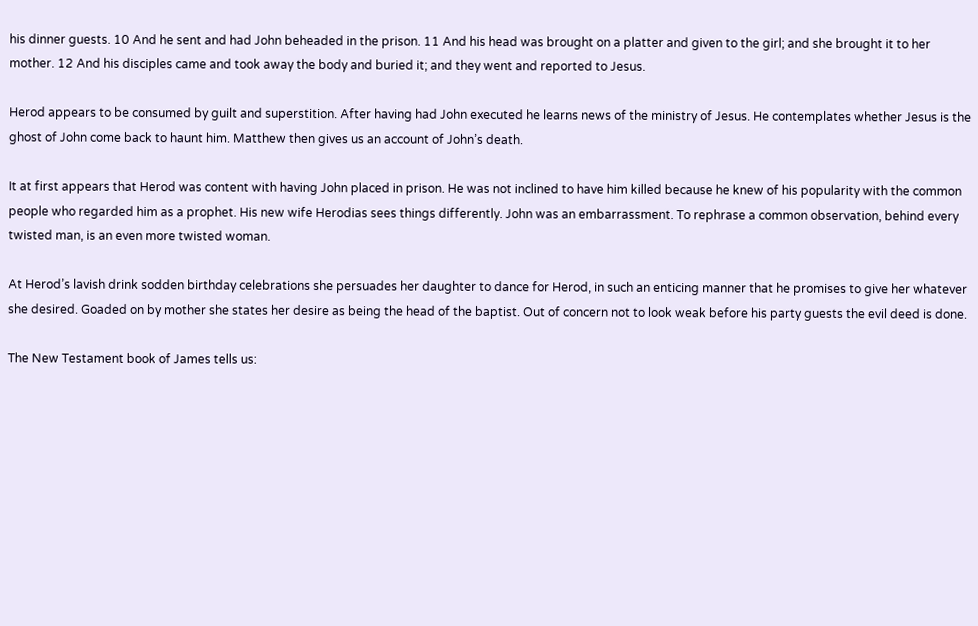his dinner guests. 10 And he sent and had John beheaded in the prison. 11 And his head was brought on a platter and given to the girl; and she brought it to her mother. 12 And his disciples came and took away the body and buried it; and they went and reported to Jesus.

Herod appears to be consumed by guilt and superstition. After having had John executed he learns news of the ministry of Jesus. He contemplates whether Jesus is the ghost of John come back to haunt him. Matthew then gives us an account of John’s death.

It at first appears that Herod was content with having John placed in prison. He was not inclined to have him killed because he knew of his popularity with the common people who regarded him as a prophet. His new wife Herodias sees things differently. John was an embarrassment. To rephrase a common observation, behind every twisted man, is an even more twisted woman.

At Herod’s lavish drink sodden birthday celebrations she persuades her daughter to dance for Herod, in such an enticing manner that he promises to give her whatever she desired. Goaded on by mother she states her desire as being the head of the baptist. Out of concern not to look weak before his party guests the evil deed is done.

The New Testament book of James tells us: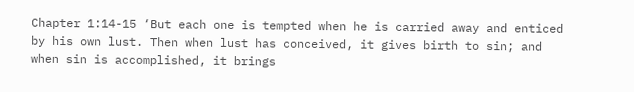Chapter 1:14-15 ‘But each one is tempted when he is carried away and enticed by his own lust. Then when lust has conceived, it gives birth to sin; and when sin is accomplished, it brings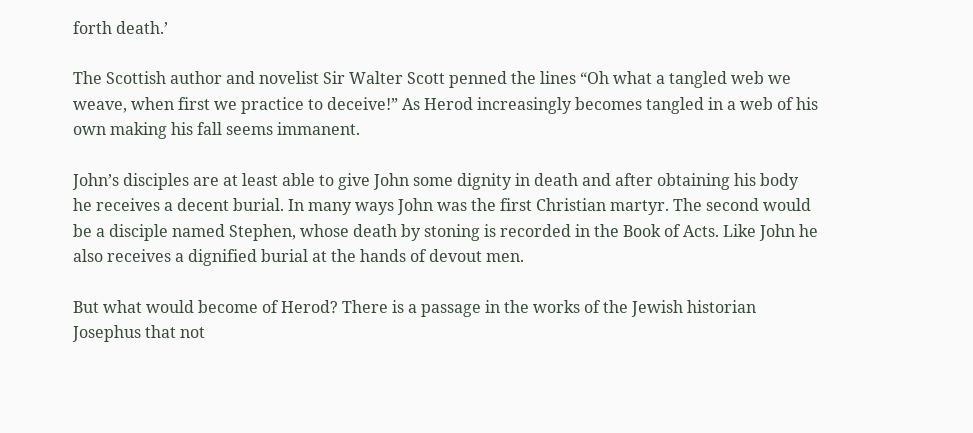forth death.’

The Scottish author and novelist Sir Walter Scott penned the lines “Oh what a tangled web we weave, when first we practice to deceive!” As Herod increasingly becomes tangled in a web of his own making his fall seems immanent.

John’s disciples are at least able to give John some dignity in death and after obtaining his body he receives a decent burial. In many ways John was the first Christian martyr. The second would be a disciple named Stephen, whose death by stoning is recorded in the Book of Acts. Like John he also receives a dignified burial at the hands of devout men.

But what would become of Herod? There is a passage in the works of the Jewish historian Josephus that not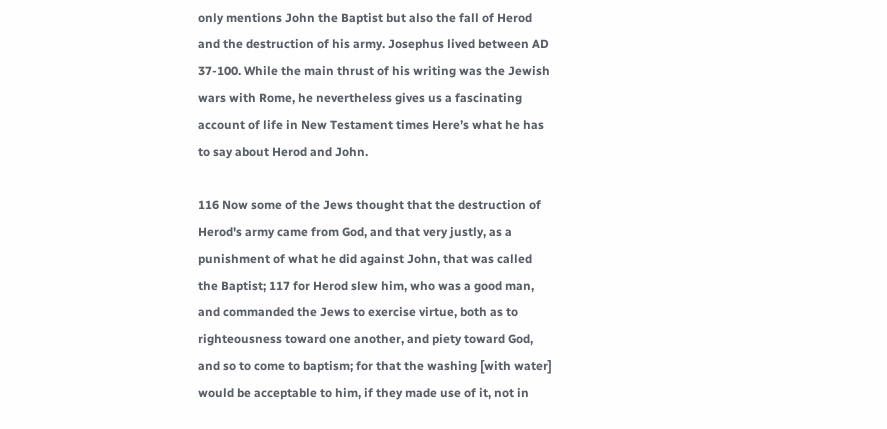only mentions John the Baptist but also the fall of Herod and the destruction of his army. Josephus lived between AD 37-100. While the main thrust of his writing was the Jewish wars with Rome, he nevertheless gives us a fascinating account of life in New Testament times Here’s what he has to say about Herod and John.

116 Now some of the Jews thought that the destruction of Herod's army came from God, and that very justly, as a punishment of what he did against John, that was called the Baptist; 117 for Herod slew him, who was a good man, and commanded the Jews to exercise virtue, both as to righteousness toward one another, and piety toward God, and so to come to baptism; for that the washing [with water] would be acceptable to him, if they made use of it, not in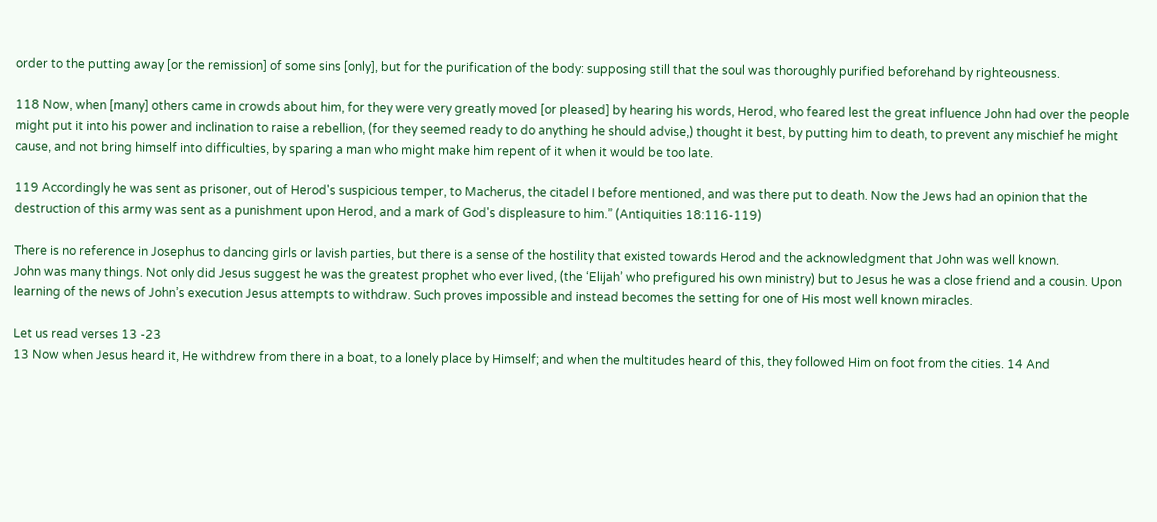order to the putting away [or the remission] of some sins [only], but for the purification of the body: supposing still that the soul was thoroughly purified beforehand by righteousness.

118 Now, when [many] others came in crowds about him, for they were very greatly moved [or pleased] by hearing his words, Herod, who feared lest the great influence John had over the people might put it into his power and inclination to raise a rebellion, (for they seemed ready to do anything he should advise,) thought it best, by putting him to death, to prevent any mischief he might cause, and not bring himself into difficulties, by sparing a man who might make him repent of it when it would be too late.

119 Accordingly he was sent as prisoner, out of Herod's suspicious temper, to Macherus, the citadel I before mentioned, and was there put to death. Now the Jews had an opinion that the destruction of this army was sent as a punishment upon Herod, and a mark of God's displeasure to him.” (Antiquities 18:116-119)

There is no reference in Josephus to dancing girls or lavish parties, but there is a sense of the hostility that existed towards Herod and the acknowledgment that John was well known.
John was many things. Not only did Jesus suggest he was the greatest prophet who ever lived, (the ‘Elijah’ who prefigured his own ministry) but to Jesus he was a close friend and a cousin. Upon learning of the news of John’s execution Jesus attempts to withdraw. Such proves impossible and instead becomes the setting for one of His most well known miracles.

Let us read verses 13 -23
13 Now when Jesus heard it, He withdrew from there in a boat, to a lonely place by Himself; and when the multitudes heard of this, they followed Him on foot from the cities. 14 And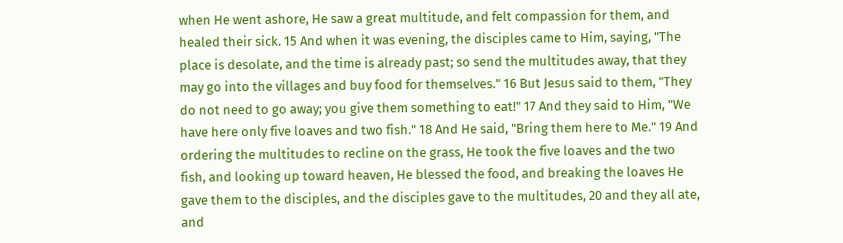when He went ashore, He saw a great multitude, and felt compassion for them, and healed their sick. 15 And when it was evening, the disciples came to Him, saying, "The place is desolate, and the time is already past; so send the multitudes away, that they may go into the villages and buy food for themselves." 16 But Jesus said to them, "They do not need to go away; you give them something to eat!" 17 And they said to Him, "We have here only five loaves and two fish." 18 And He said, "Bring them here to Me." 19 And ordering the multitudes to recline on the grass, He took the five loaves and the two fish, and looking up toward heaven, He blessed the food, and breaking the loaves He gave them to the disciples, and the disciples gave to the multitudes, 20 and they all ate, and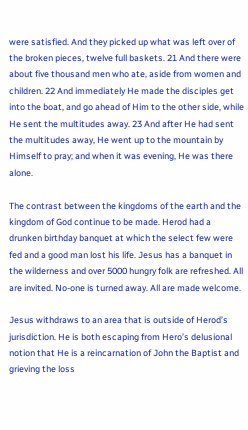were satisfied. And they picked up what was left over of the broken pieces, twelve full baskets. 21 And there were about five thousand men who ate, aside from women and children. 22 And immediately He made the disciples get into the boat, and go ahead of Him to the other side, while He sent the multitudes away. 23 And after He had sent the multitudes away, He went up to the mountain by Himself to pray; and when it was evening, He was there alone.

The contrast between the kingdoms of the earth and the kingdom of God continue to be made. Herod had a drunken birthday banquet at which the select few were fed and a good man lost his life. Jesus has a banquet in the wilderness and over 5000 hungry folk are refreshed. All are invited. No-one is turned away. All are made welcome.

Jesus withdraws to an area that is outside of Herod’s jurisdiction. He is both escaping from Hero’s delusional notion that He is a reincarnation of John the Baptist and grieving the loss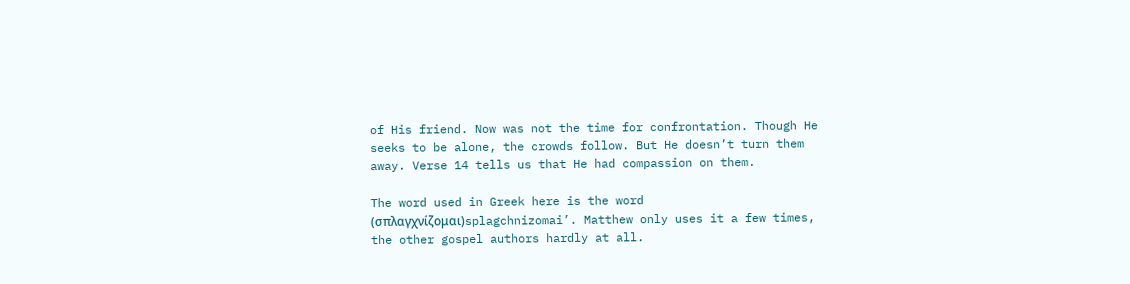of His friend. Now was not the time for confrontation. Though He seeks to be alone, the crowds follow. But He doesn’t turn them away. Verse 14 tells us that He had compassion on them.

The word used in Greek here is the word (σπλαγχνίζομαι)splagchnizomai’. Matthew only uses it a few times, the other gospel authors hardly at all.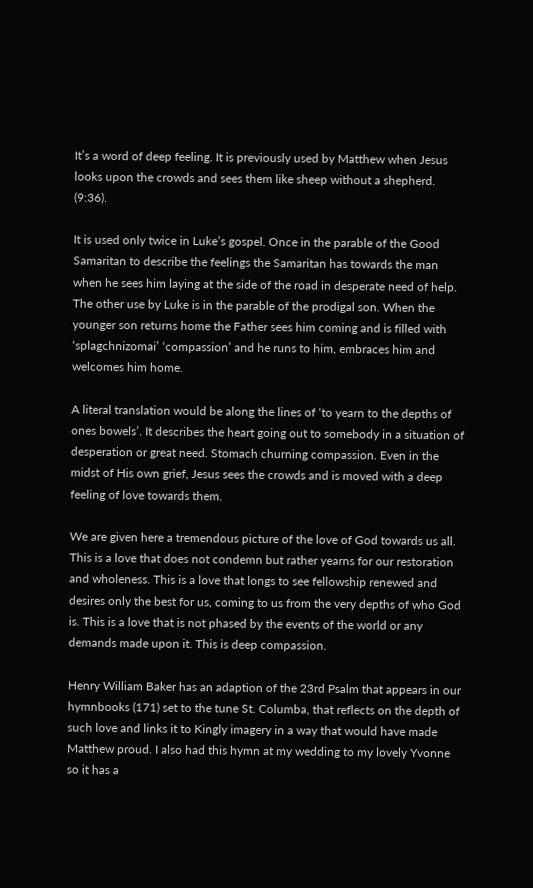It’s a word of deep feeling. It is previously used by Matthew when Jesus looks upon the crowds and sees them like sheep without a shepherd. (9:36).

It is used only twice in Luke’s gospel. Once in the parable of the Good Samaritan to describe the feelings the Samaritan has towards the man when he sees him laying at the side of the road in desperate need of help. The other use by Luke is in the parable of the prodigal son. When the younger son returns home the Father sees him coming and is filled with ‘splagchnizomai’ ‘compassion’ and he runs to him, embraces him and welcomes him home.

A literal translation would be along the lines of ‘to yearn to the depths of ones bowels’. It describes the heart going out to somebody in a situation of desperation or great need. Stomach churning compassion. Even in the midst of His own grief, Jesus sees the crowds and is moved with a deep feeling of love towards them.

We are given here a tremendous picture of the love of God towards us all. This is a love that does not condemn but rather yearns for our restoration and wholeness. This is a love that longs to see fellowship renewed and desires only the best for us, coming to us from the very depths of who God is. This is a love that is not phased by the events of the world or any demands made upon it. This is deep compassion.

Henry William Baker has an adaption of the 23rd Psalm that appears in our hymnbooks (171) set to the tune St. Columba, that reflects on the depth of such love and links it to Kingly imagery in a way that would have made Matthew proud. I also had this hymn at my wedding to my lovely Yvonne so it has a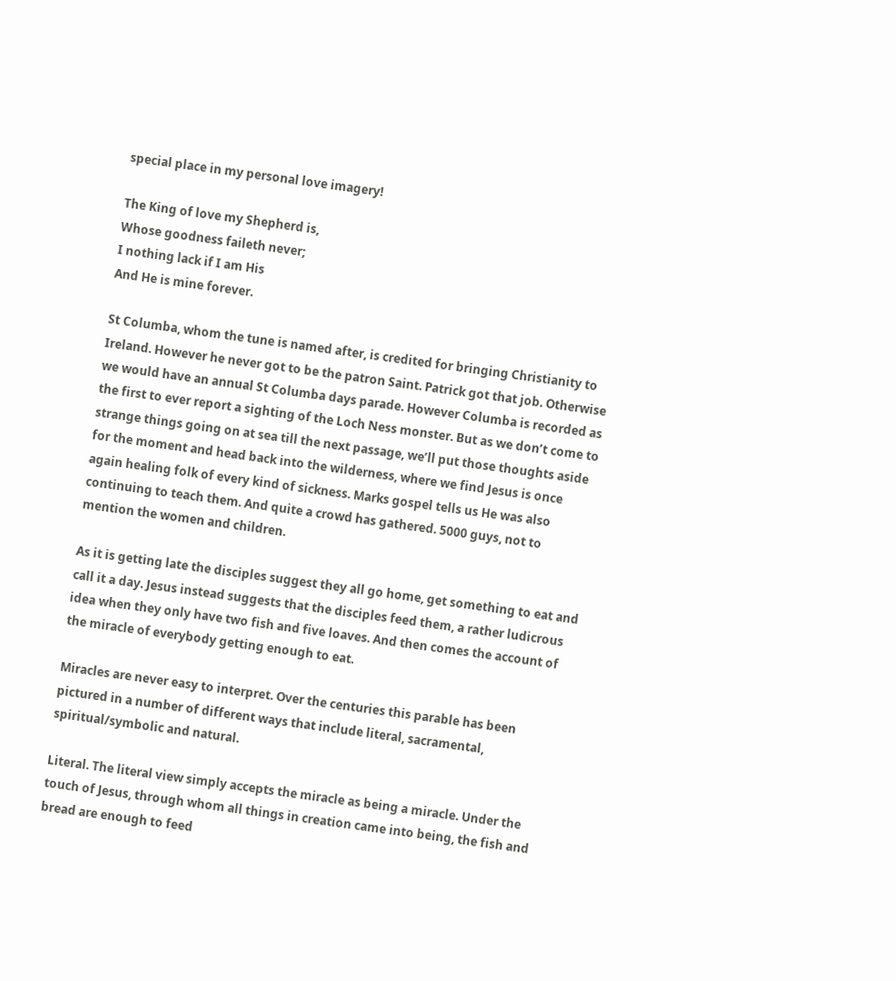special place in my personal love imagery!

The King of love my Shepherd is,
Whose goodness faileth never;
I nothing lack if I am His
And He is mine forever.

St Columba, whom the tune is named after, is credited for bringing Christianity to Ireland. However he never got to be the patron Saint. Patrick got that job. Otherwise we would have an annual St Columba days parade. However Columba is recorded as the first to ever report a sighting of the Loch Ness monster. But as we don’t come to strange things going on at sea till the next passage, we’ll put those thoughts aside for the moment and head back into the wilderness, where we find Jesus is once again healing folk of every kind of sickness. Marks gospel tells us He was also continuing to teach them. And quite a crowd has gathered. 5000 guys, not to mention the women and children.

As it is getting late the disciples suggest they all go home, get something to eat and call it a day. Jesus instead suggests that the disciples feed them, a rather ludicrous idea when they only have two fish and five loaves. And then comes the account of the miracle of everybody getting enough to eat.

Miracles are never easy to interpret. Over the centuries this parable has been pictured in a number of different ways that include literal, sacramental, spiritual/symbolic and natural.

Literal. The literal view simply accepts the miracle as being a miracle. Under the touch of Jesus, through whom all things in creation came into being, the fish and bread are enough to feed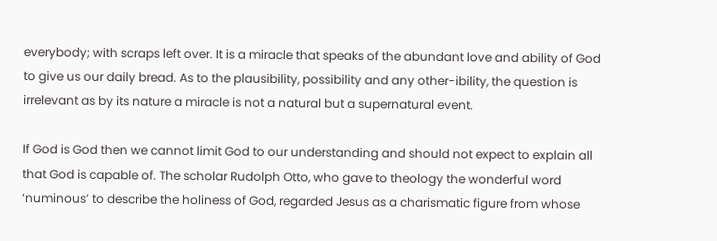everybody; with scraps left over. It is a miracle that speaks of the abundant love and ability of God to give us our daily bread. As to the plausibility, possibility and any other-ibility, the question is irrelevant as by its nature a miracle is not a natural but a supernatural event.

If God is God then we cannot limit God to our understanding and should not expect to explain all that God is capable of. The scholar Rudolph Otto, who gave to theology the wonderful word ‘numinous’ to describe the holiness of God, regarded Jesus as a charismatic figure from whose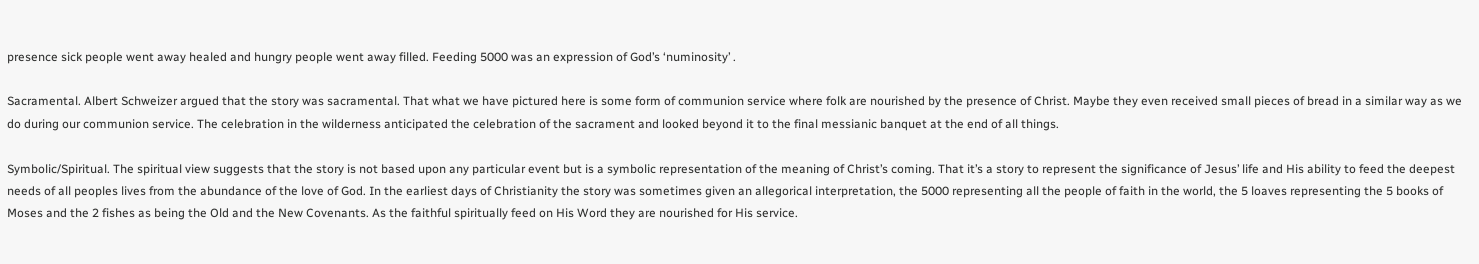presence sick people went away healed and hungry people went away filled. Feeding 5000 was an expression of God’s ‘numinosity’ .

Sacramental. Albert Schweizer argued that the story was sacramental. That what we have pictured here is some form of communion service where folk are nourished by the presence of Christ. Maybe they even received small pieces of bread in a similar way as we do during our communion service. The celebration in the wilderness anticipated the celebration of the sacrament and looked beyond it to the final messianic banquet at the end of all things.

Symbolic/Spiritual. The spiritual view suggests that the story is not based upon any particular event but is a symbolic representation of the meaning of Christ’s coming. That it’s a story to represent the significance of Jesus’ life and His ability to feed the deepest needs of all peoples lives from the abundance of the love of God. In the earliest days of Christianity the story was sometimes given an allegorical interpretation, the 5000 representing all the people of faith in the world, the 5 loaves representing the 5 books of Moses and the 2 fishes as being the Old and the New Covenants. As the faithful spiritually feed on His Word they are nourished for His service.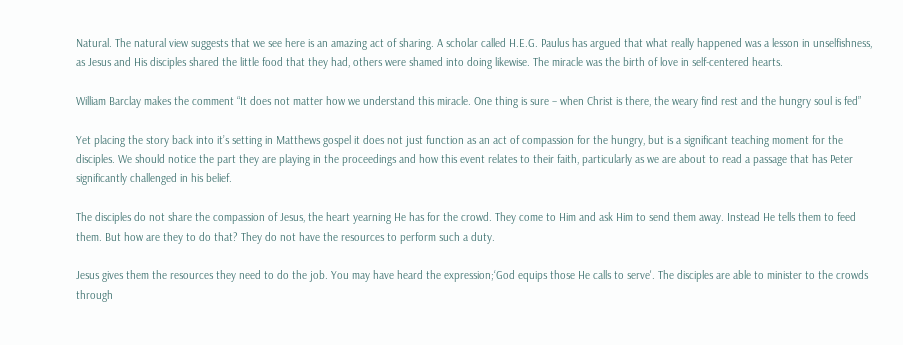Natural. The natural view suggests that we see here is an amazing act of sharing. A scholar called H.E.G. Paulus has argued that what really happened was a lesson in unselfishness, as Jesus and His disciples shared the little food that they had, others were shamed into doing likewise. The miracle was the birth of love in self-centered hearts.

William Barclay makes the comment “It does not matter how we understand this miracle. One thing is sure – when Christ is there, the weary find rest and the hungry soul is fed”

Yet placing the story back into it’s setting in Matthews gospel it does not just function as an act of compassion for the hungry, but is a significant teaching moment for the disciples. We should notice the part they are playing in the proceedings and how this event relates to their faith, particularly as we are about to read a passage that has Peter significantly challenged in his belief.

The disciples do not share the compassion of Jesus, the heart yearning He has for the crowd. They come to Him and ask Him to send them away. Instead He tells them to feed them. But how are they to do that? They do not have the resources to perform such a duty.

Jesus gives them the resources they need to do the job. You may have heard the expression;‘God equips those He calls to serve'. The disciples are able to minister to the crowds through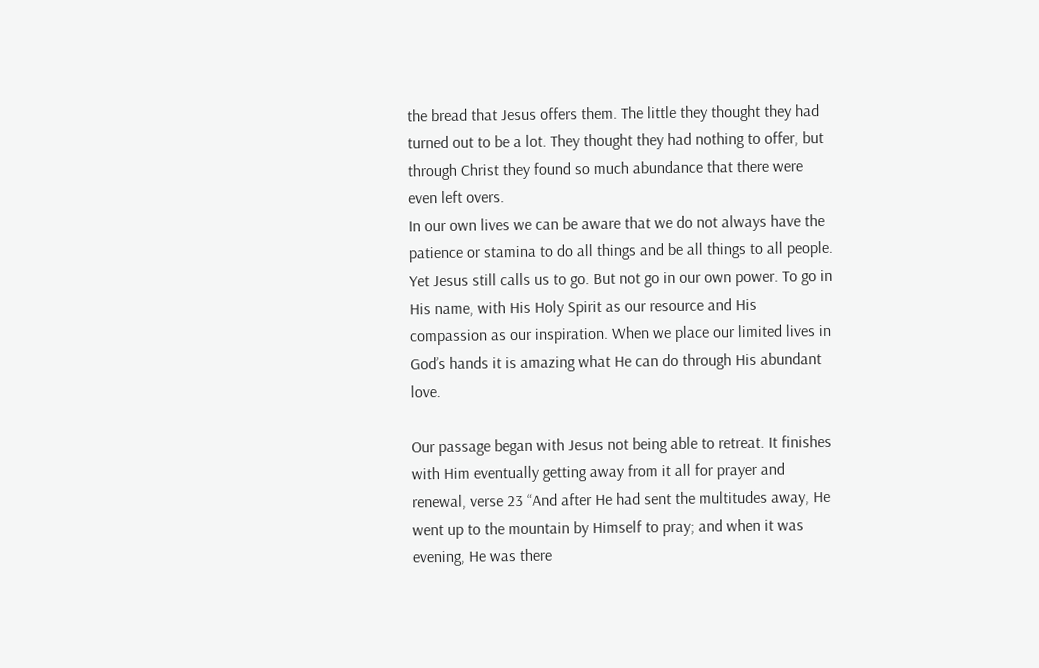the bread that Jesus offers them. The little they thought they had turned out to be a lot. They thought they had nothing to offer, but through Christ they found so much abundance that there were even left overs.
In our own lives we can be aware that we do not always have the patience or stamina to do all things and be all things to all people. Yet Jesus still calls us to go. But not go in our own power. To go in His name, with His Holy Spirit as our resource and His compassion as our inspiration. When we place our limited lives in God’s hands it is amazing what He can do through His abundant love.

Our passage began with Jesus not being able to retreat. It finishes with Him eventually getting away from it all for prayer and renewal, verse 23 “And after He had sent the multitudes away, He went up to the mountain by Himself to pray; and when it was evening, He was there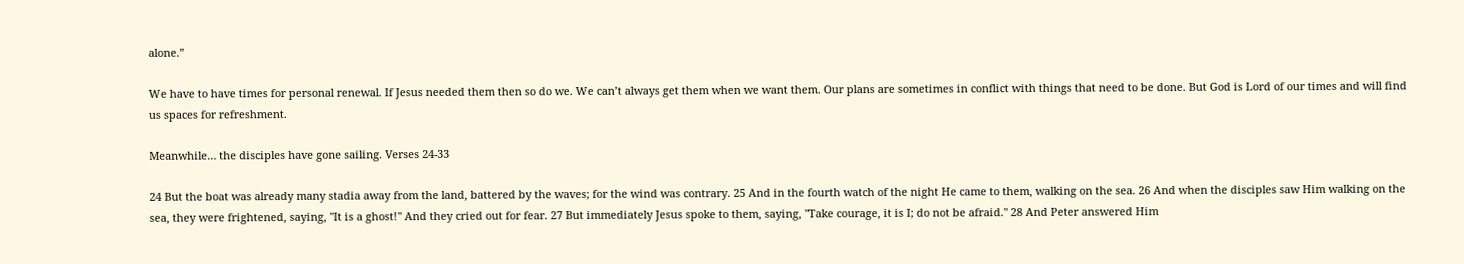alone.”

We have to have times for personal renewal. If Jesus needed them then so do we. We can’t always get them when we want them. Our plans are sometimes in conflict with things that need to be done. But God is Lord of our times and will find us spaces for refreshment.

Meanwhile… the disciples have gone sailing. Verses 24-33

24 But the boat was already many stadia away from the land, battered by the waves; for the wind was contrary. 25 And in the fourth watch of the night He came to them, walking on the sea. 26 And when the disciples saw Him walking on the sea, they were frightened, saying, "It is a ghost!" And they cried out for fear. 27 But immediately Jesus spoke to them, saying, "Take courage, it is I; do not be afraid." 28 And Peter answered Him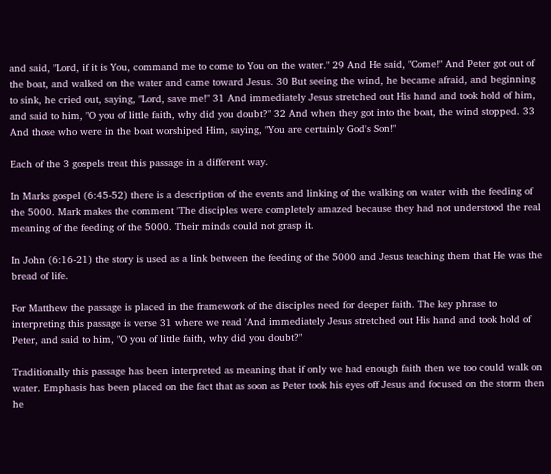and said, "Lord, if it is You, command me to come to You on the water." 29 And He said, "Come!" And Peter got out of the boat, and walked on the water and came toward Jesus. 30 But seeing the wind, he became afraid, and beginning to sink, he cried out, saying, "Lord, save me!" 31 And immediately Jesus stretched out His hand and took hold of him, and said to him, "O you of little faith, why did you doubt?" 32 And when they got into the boat, the wind stopped. 33 And those who were in the boat worshiped Him, saying, "You are certainly God's Son!"

Each of the 3 gospels treat this passage in a different way.

In Marks gospel (6:45-52) there is a description of the events and linking of the walking on water with the feeding of the 5000. Mark makes the comment 'The disciples were completely amazed because they had not understood the real meaning of the feeding of the 5000. Their minds could not grasp it.

In John (6:16-21) the story is used as a link between the feeding of the 5000 and Jesus teaching them that He was the bread of life.

For Matthew the passage is placed in the framework of the disciples need for deeper faith. The key phrase to interpreting this passage is verse 31 where we read 'And immediately Jesus stretched out His hand and took hold of Peter, and said to him, "O you of little faith, why did you doubt?"

Traditionally this passage has been interpreted as meaning that if only we had enough faith then we too could walk on water. Emphasis has been placed on the fact that as soon as Peter took his eyes off Jesus and focused on the storm then he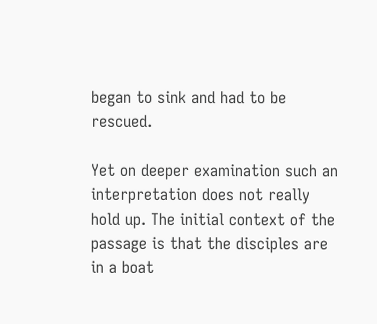began to sink and had to be rescued.

Yet on deeper examination such an interpretation does not really hold up. The initial context of the passage is that the disciples are in a boat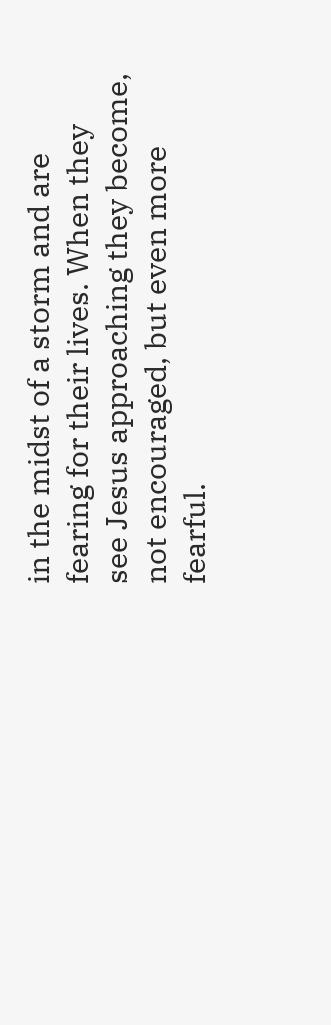in the midst of a storm and are fearing for their lives. When they see Jesus approaching they become, not encouraged, but even more fearful.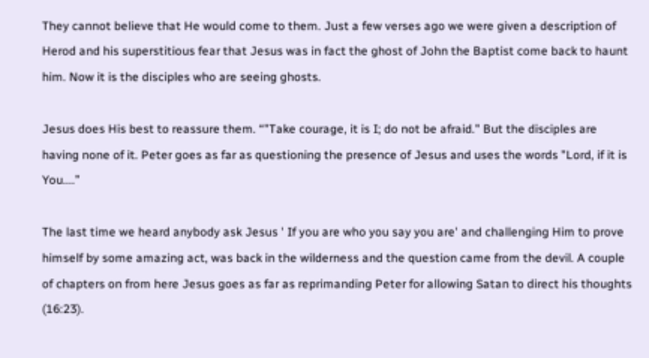They cannot believe that He would come to them. Just a few verses ago we were given a description of Herod and his superstitious fear that Jesus was in fact the ghost of John the Baptist come back to haunt him. Now it is the disciples who are seeing ghosts.

Jesus does His best to reassure them. “"Take courage, it is I; do not be afraid." But the disciples are having none of it. Peter goes as far as questioning the presence of Jesus and uses the words "Lord, if it is You....”

The last time we heard anybody ask Jesus ' If you are who you say you are' and challenging Him to prove himself by some amazing act, was back in the wilderness and the question came from the devil. A couple of chapters on from here Jesus goes as far as reprimanding Peter for allowing Satan to direct his thoughts (16:23).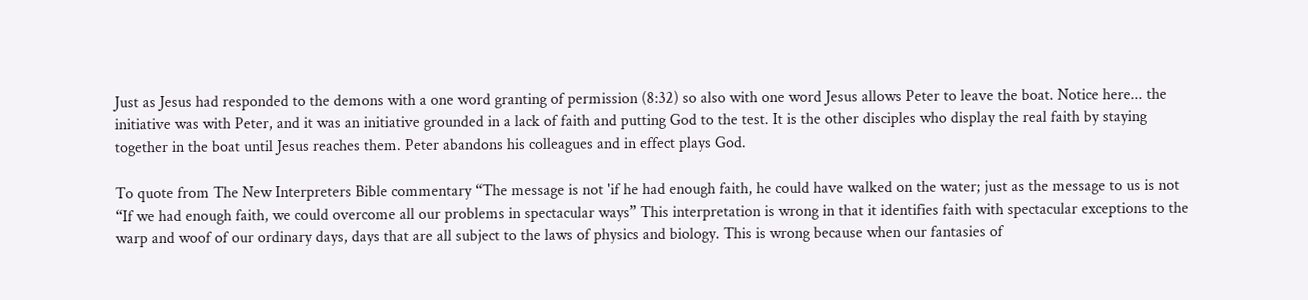Just as Jesus had responded to the demons with a one word granting of permission (8:32) so also with one word Jesus allows Peter to leave the boat. Notice here... the initiative was with Peter, and it was an initiative grounded in a lack of faith and putting God to the test. It is the other disciples who display the real faith by staying together in the boat until Jesus reaches them. Peter abandons his colleagues and in effect plays God.

To quote from The New Interpreters Bible commentary “The message is not 'if he had enough faith, he could have walked on the water; just as the message to us is not “If we had enough faith, we could overcome all our problems in spectacular ways” This interpretation is wrong in that it identifies faith with spectacular exceptions to the warp and woof of our ordinary days, days that are all subject to the laws of physics and biology. This is wrong because when our fantasies of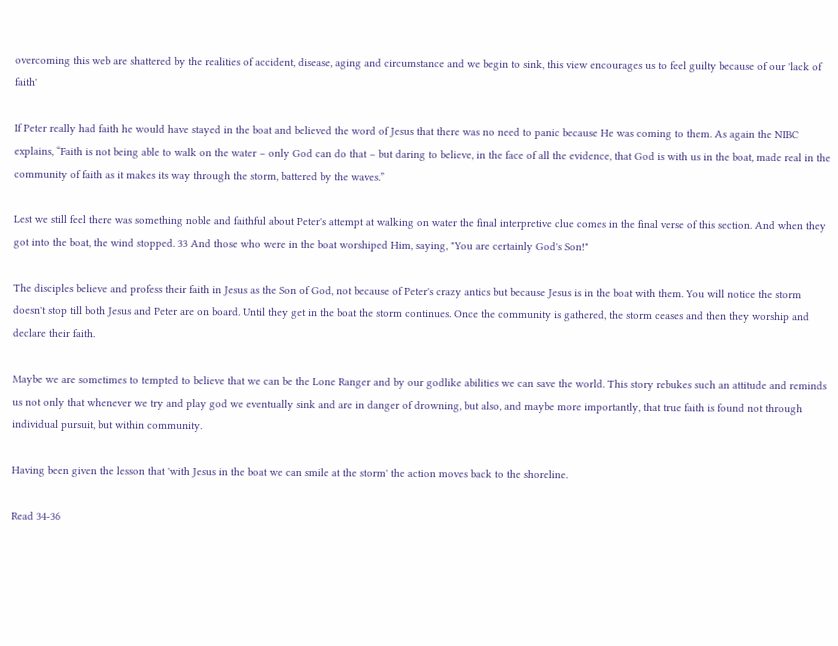overcoming this web are shattered by the realities of accident, disease, aging and circumstance and we begin to sink, this view encourages us to feel guilty because of our 'lack of faith'

If Peter really had faith he would have stayed in the boat and believed the word of Jesus that there was no need to panic because He was coming to them. As again the NIBC explains, “Faith is not being able to walk on the water – only God can do that – but daring to believe, in the face of all the evidence, that God is with us in the boat, made real in the community of faith as it makes its way through the storm, battered by the waves.”

Lest we still feel there was something noble and faithful about Peter's attempt at walking on water the final interpretive clue comes in the final verse of this section. And when they got into the boat, the wind stopped. 33 And those who were in the boat worshiped Him, saying, "You are certainly God's Son!"

The disciples believe and profess their faith in Jesus as the Son of God, not because of Peter's crazy antics but because Jesus is in the boat with them. You will notice the storm doesn't stop till both Jesus and Peter are on board. Until they get in the boat the storm continues. Once the community is gathered, the storm ceases and then they worship and declare their faith.

Maybe we are sometimes to tempted to believe that we can be the Lone Ranger and by our godlike abilities we can save the world. This story rebukes such an attitude and reminds us not only that whenever we try and play god we eventually sink and are in danger of drowning, but also, and maybe more importantly, that true faith is found not through individual pursuit, but within community.

Having been given the lesson that 'with Jesus in the boat we can smile at the storm' the action moves back to the shoreline.

Read 34-36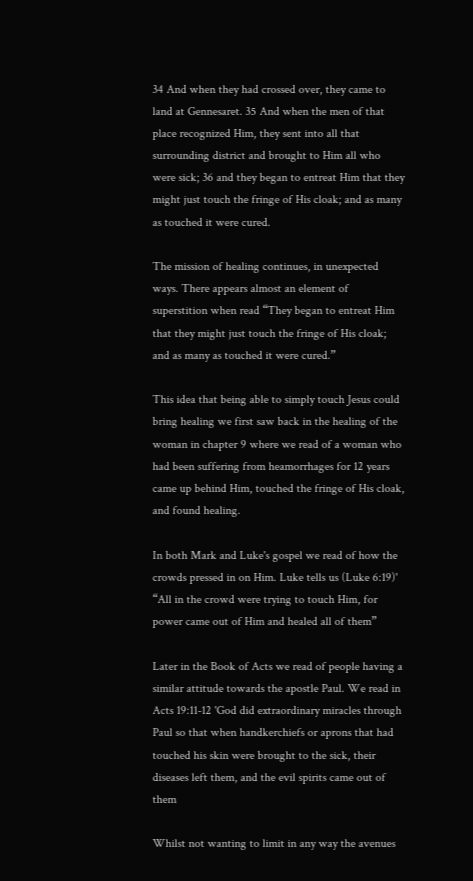34 And when they had crossed over, they came to land at Gennesaret. 35 And when the men of that place recognized Him, they sent into all that surrounding district and brought to Him all who were sick; 36 and they began to entreat Him that they might just touch the fringe of His cloak; and as many as touched it were cured.

The mission of healing continues, in unexpected ways. There appears almost an element of superstition when read “They began to entreat Him that they might just touch the fringe of His cloak; and as many as touched it were cured.”

This idea that being able to simply touch Jesus could bring healing we first saw back in the healing of the woman in chapter 9 where we read of a woman who had been suffering from heamorrhages for 12 years came up behind Him, touched the fringe of His cloak, and found healing.

In both Mark and Luke's gospel we read of how the crowds pressed in on Him. Luke tells us (Luke 6:19)' “All in the crowd were trying to touch Him, for power came out of Him and healed all of them”

Later in the Book of Acts we read of people having a similar attitude towards the apostle Paul. We read in Acts 19:11-12 'God did extraordinary miracles through Paul so that when handkerchiefs or aprons that had touched his skin were brought to the sick, their diseases left them, and the evil spirits came out of them

Whilst not wanting to limit in any way the avenues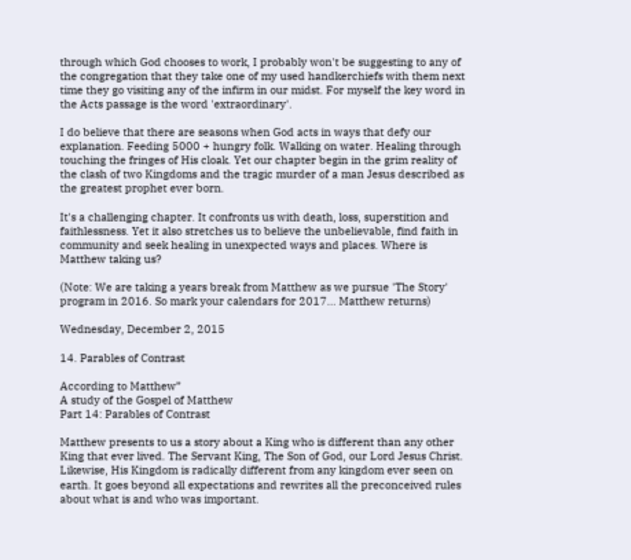through which God chooses to work, I probably won't be suggesting to any of the congregation that they take one of my used handkerchiefs with them next time they go visiting any of the infirm in our midst. For myself the key word in the Acts passage is the word 'extraordinary'.

I do believe that there are seasons when God acts in ways that defy our explanation. Feeding 5000 + hungry folk. Walking on water. Healing through touching the fringes of His cloak. Yet our chapter begin in the grim reality of the clash of two Kingdoms and the tragic murder of a man Jesus described as the greatest prophet ever born.

It's a challenging chapter. It confronts us with death, loss, superstition and faithlessness. Yet it also stretches us to believe the unbelievable, find faith in community and seek healing in unexpected ways and places. Where is Matthew taking us?

(Note: We are taking a years break from Matthew as we pursue 'The Story' program in 2016. So mark your calendars for 2017... Matthew returns)

Wednesday, December 2, 2015

14. Parables of Contrast

According to Matthew”
A study of the Gospel of Matthew
Part 14: Parables of Contrast

Matthew presents to us a story about a King who is different than any other King that ever lived. The Servant King, The Son of God, our Lord Jesus Christ. Likewise, His Kingdom is radically different from any kingdom ever seen on earth. It goes beyond all expectations and rewrites all the preconceived rules about what is and who was important.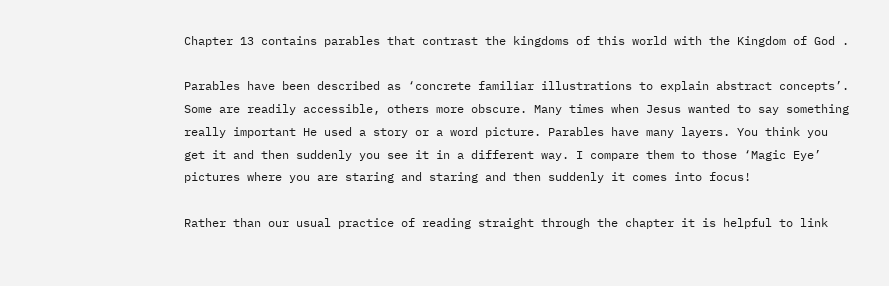Chapter 13 contains parables that contrast the kingdoms of this world with the Kingdom of God .

Parables have been described as ‘concrete familiar illustrations to explain abstract concepts’. Some are readily accessible, others more obscure. Many times when Jesus wanted to say something really important He used a story or a word picture. Parables have many layers. You think you get it and then suddenly you see it in a different way. I compare them to those ‘Magic Eye’ pictures where you are staring and staring and then suddenly it comes into focus!

Rather than our usual practice of reading straight through the chapter it is helpful to link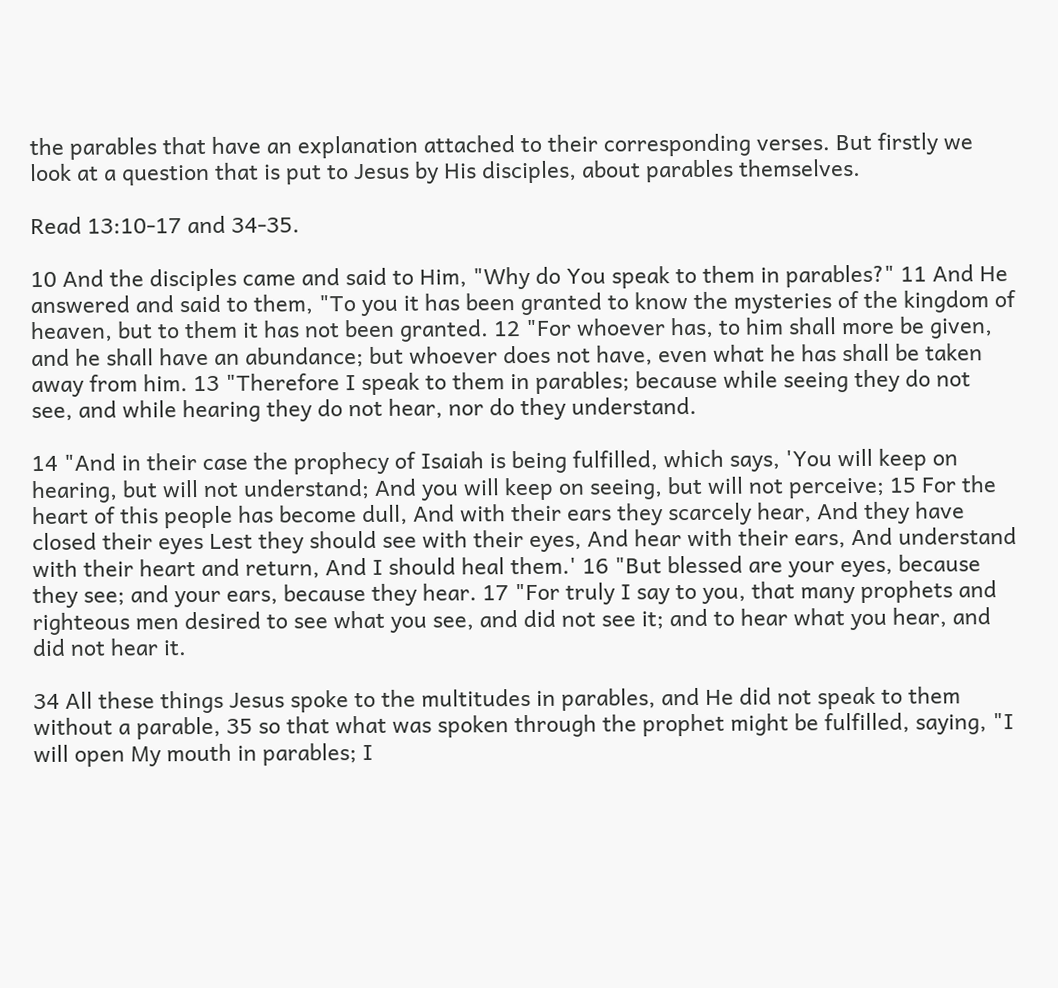the parables that have an explanation attached to their corresponding verses. But firstly we look at a question that is put to Jesus by His disciples, about parables themselves.

Read 13:10-17 and 34-35.

10 And the disciples came and said to Him, "Why do You speak to them in parables?" 11 And He answered and said to them, "To you it has been granted to know the mysteries of the kingdom of heaven, but to them it has not been granted. 12 "For whoever has, to him shall more be given, and he shall have an abundance; but whoever does not have, even what he has shall be taken away from him. 13 "Therefore I speak to them in parables; because while seeing they do not see, and while hearing they do not hear, nor do they understand.

14 "And in their case the prophecy of Isaiah is being fulfilled, which says, 'You will keep on hearing, but will not understand; And you will keep on seeing, but will not perceive; 15 For the heart of this people has become dull, And with their ears they scarcely hear, And they have closed their eyes Lest they should see with their eyes, And hear with their ears, And understand with their heart and return, And I should heal them.' 16 "But blessed are your eyes, because they see; and your ears, because they hear. 17 "For truly I say to you, that many prophets and righteous men desired to see what you see, and did not see it; and to hear what you hear, and did not hear it.

34 All these things Jesus spoke to the multitudes in parables, and He did not speak to them without a parable, 35 so that what was spoken through the prophet might be fulfilled, saying, "I will open My mouth in parables; I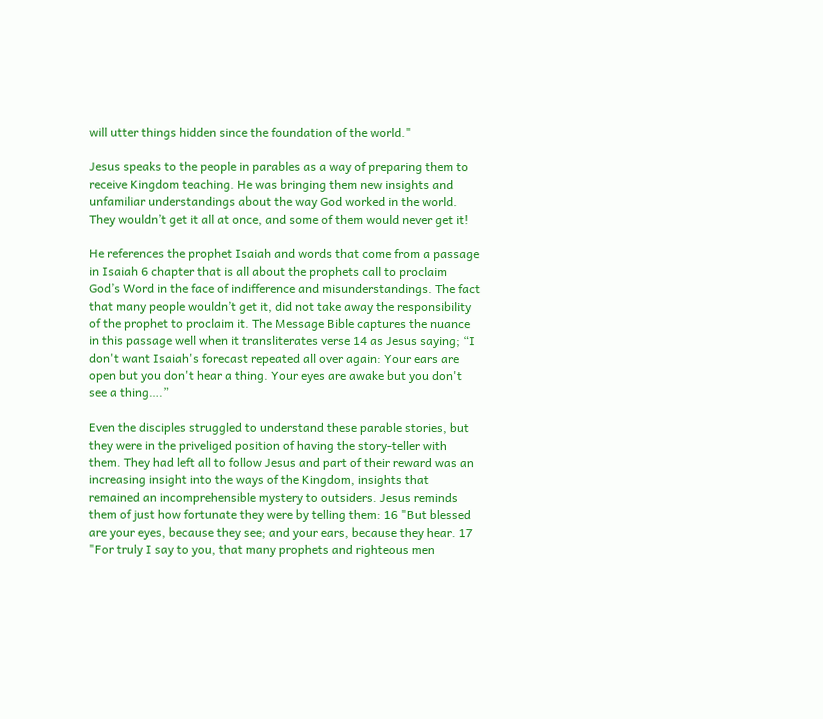will utter things hidden since the foundation of the world."

Jesus speaks to the people in parables as a way of preparing them to receive Kingdom teaching. He was bringing them new insights and unfamiliar understandings about the way God worked in the world. They wouldn’t get it all at once, and some of them would never get it!

He references the prophet Isaiah and words that come from a passage in Isaiah 6 chapter that is all about the prophets call to proclaim God’s Word in the face of indifference and misunderstandings. The fact that many people wouldn’t get it, did not take away the responsibility of the prophet to proclaim it. The Message Bible captures the nuance in this passage well when it transliterates verse 14 as Jesus saying; “I don't want Isaiah's forecast repeated all over again: Your ears are open but you don't hear a thing. Your eyes are awake but you don't see a thing….”

Even the disciples struggled to understand these parable stories, but they were in the priveliged position of having the story-teller with them. They had left all to follow Jesus and part of their reward was an increasing insight into the ways of the Kingdom, insights that remained an incomprehensible mystery to outsiders. Jesus reminds them of just how fortunate they were by telling them: 16 "But blessed are your eyes, because they see; and your ears, because they hear. 17 "For truly I say to you, that many prophets and righteous men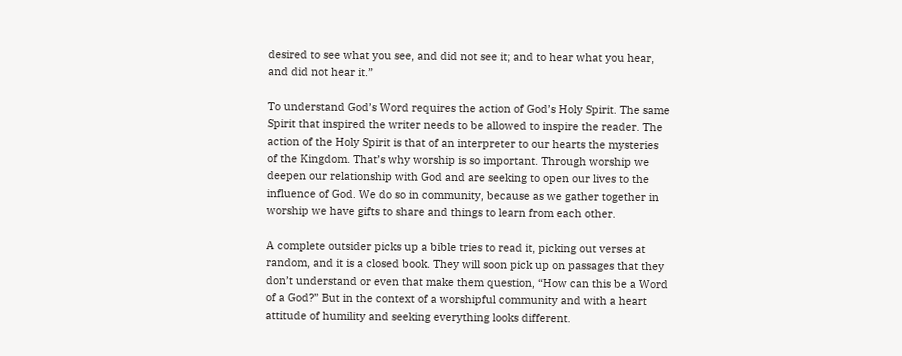desired to see what you see, and did not see it; and to hear what you hear, and did not hear it.”

To understand God’s Word requires the action of God’s Holy Spirit. The same Spirit that inspired the writer needs to be allowed to inspire the reader. The action of the Holy Spirit is that of an interpreter to our hearts the mysteries of the Kingdom. That’s why worship is so important. Through worship we deepen our relationship with God and are seeking to open our lives to the influence of God. We do so in community, because as we gather together in worship we have gifts to share and things to learn from each other.

A complete outsider picks up a bible tries to read it, picking out verses at random, and it is a closed book. They will soon pick up on passages that they don’t understand or even that make them question, “How can this be a Word of a God?” But in the context of a worshipful community and with a heart attitude of humility and seeking everything looks different.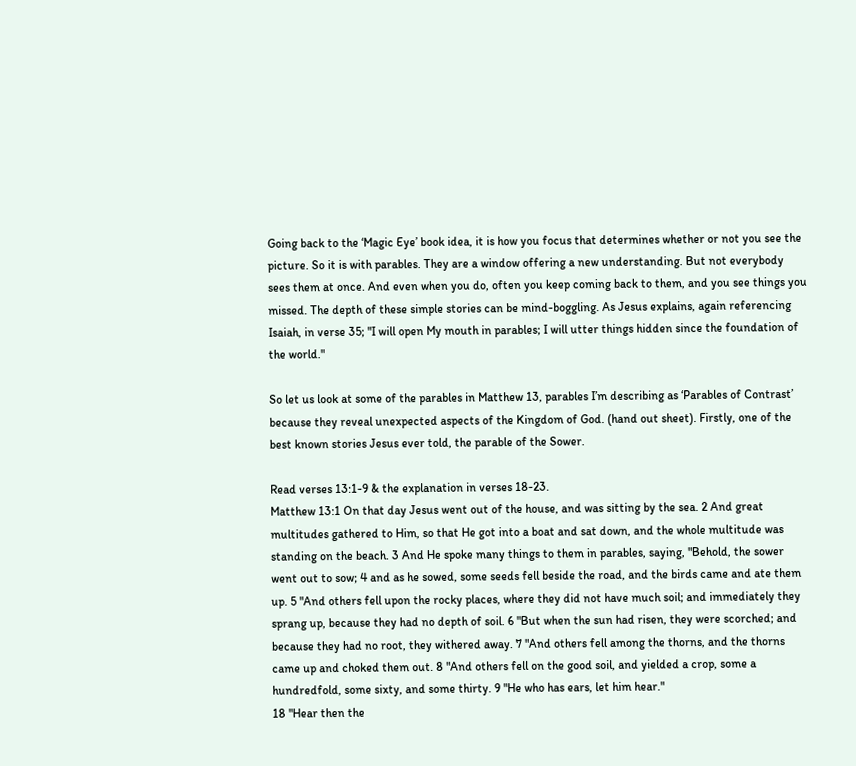Going back to the ‘Magic Eye’ book idea, it is how you focus that determines whether or not you see the picture. So it is with parables. They are a window offering a new understanding. But not everybody sees them at once. And even when you do, often you keep coming back to them, and you see things you missed. The depth of these simple stories can be mind-boggling. As Jesus explains, again referencing Isaiah, in verse 35; "I will open My mouth in parables; I will utter things hidden since the foundation of the world."

So let us look at some of the parables in Matthew 13, parables I’m describing as ‘Parables of Contrast’ because they reveal unexpected aspects of the Kingdom of God. (hand out sheet). Firstly, one of the best known stories Jesus ever told, the parable of the Sower.

Read verses 13:1-9 & the explanation in verses 18-23.
Matthew 13:1 On that day Jesus went out of the house, and was sitting by the sea. 2 And great multitudes gathered to Him, so that He got into a boat and sat down, and the whole multitude was standing on the beach. 3 And He spoke many things to them in parables, saying, "Behold, the sower went out to sow; 4 and as he sowed, some seeds fell beside the road, and the birds came and ate them up. 5 "And others fell upon the rocky places, where they did not have much soil; and immediately they sprang up, because they had no depth of soil. 6 "But when the sun had risen, they were scorched; and because they had no root, they withered away. 7 "And others fell among the thorns, and the thorns came up and choked them out. 8 "And others fell on the good soil, and yielded a crop, some a hundredfold, some sixty, and some thirty. 9 "He who has ears, let him hear."
18 "Hear then the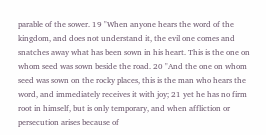parable of the sower. 19 "When anyone hears the word of the kingdom, and does not understand it, the evil one comes and snatches away what has been sown in his heart. This is the one on whom seed was sown beside the road. 20 "And the one on whom seed was sown on the rocky places, this is the man who hears the word, and immediately receives it with joy; 21 yet he has no firm root in himself, but is only temporary, and when affliction or persecution arises because of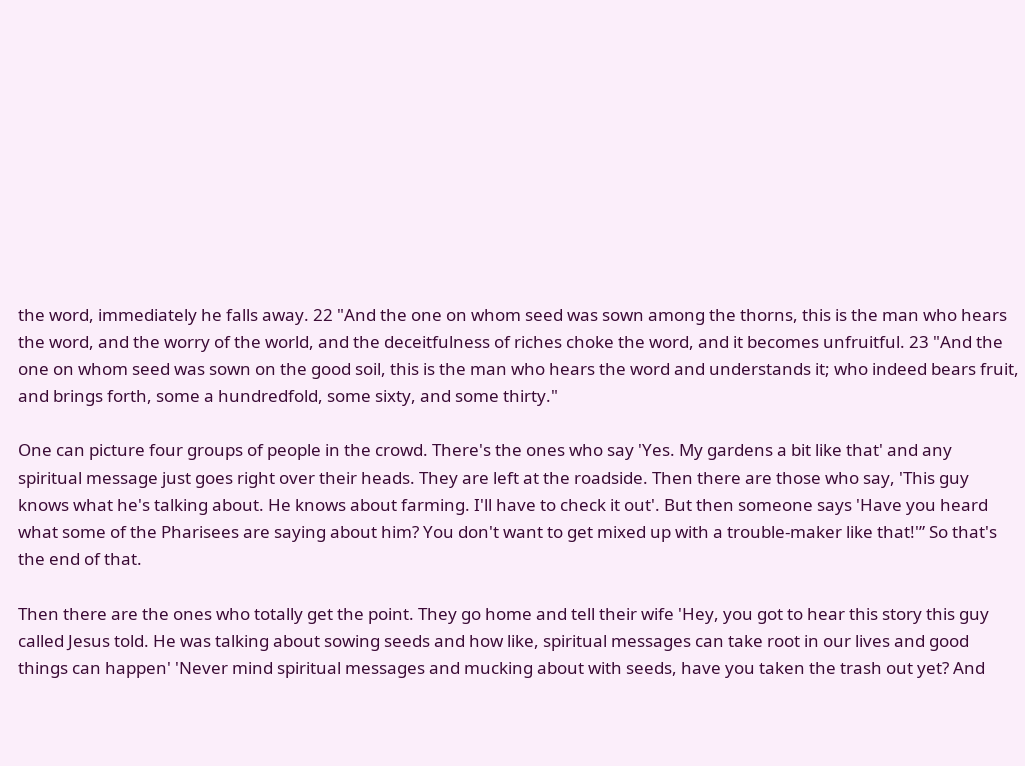the word, immediately he falls away. 22 "And the one on whom seed was sown among the thorns, this is the man who hears the word, and the worry of the world, and the deceitfulness of riches choke the word, and it becomes unfruitful. 23 "And the one on whom seed was sown on the good soil, this is the man who hears the word and understands it; who indeed bears fruit, and brings forth, some a hundredfold, some sixty, and some thirty."

One can picture four groups of people in the crowd. There's the ones who say 'Yes. My gardens a bit like that' and any spiritual message just goes right over their heads. They are left at the roadside. Then there are those who say, 'This guy knows what he's talking about. He knows about farming. I'll have to check it out'. But then someone says 'Have you heard what some of the Pharisees are saying about him? You don't want to get mixed up with a trouble-maker like that!'” So that's the end of that.

Then there are the ones who totally get the point. They go home and tell their wife 'Hey, you got to hear this story this guy called Jesus told. He was talking about sowing seeds and how like, spiritual messages can take root in our lives and good things can happen' 'Never mind spiritual messages and mucking about with seeds, have you taken the trash out yet? And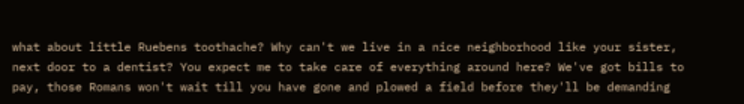what about little Ruebens toothache? Why can't we live in a nice neighborhood like your sister, next door to a dentist? You expect me to take care of everything around here? We've got bills to pay, those Romans won't wait till you have gone and plowed a field before they'll be demanding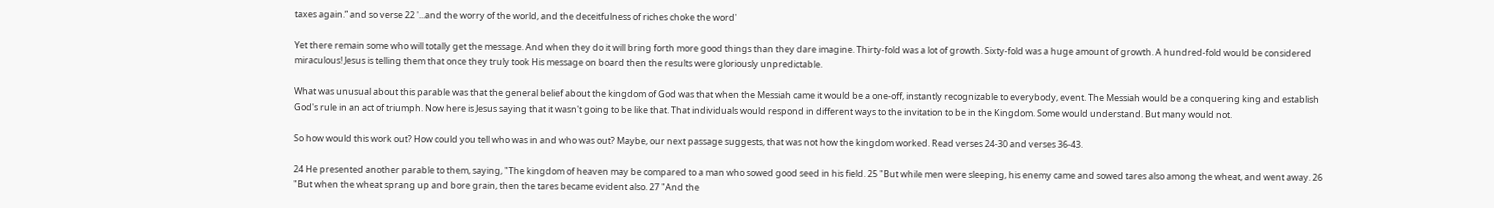taxes again.” and so verse 22 '...and the worry of the world, and the deceitfulness of riches choke the word'

Yet there remain some who will totally get the message. And when they do it will bring forth more good things than they dare imagine. Thirty-fold was a lot of growth. Sixty-fold was a huge amount of growth. A hundred-fold would be considered miraculous! Jesus is telling them that once they truly took His message on board then the results were gloriously unpredictable.

What was unusual about this parable was that the general belief about the kingdom of God was that when the Messiah came it would be a one-off, instantly recognizable to everybody, event. The Messiah would be a conquering king and establish God's rule in an act of triumph. Now here is Jesus saying that it wasn't going to be like that. That individuals would respond in different ways to the invitation to be in the Kingdom. Some would understand. But many would not.

So how would this work out? How could you tell who was in and who was out? Maybe, our next passage suggests, that was not how the kingdom worked. Read verses 24-30 and verses 36-43.

24 He presented another parable to them, saying, "The kingdom of heaven may be compared to a man who sowed good seed in his field. 25 "But while men were sleeping, his enemy came and sowed tares also among the wheat, and went away. 26 "But when the wheat sprang up and bore grain, then the tares became evident also. 27 "And the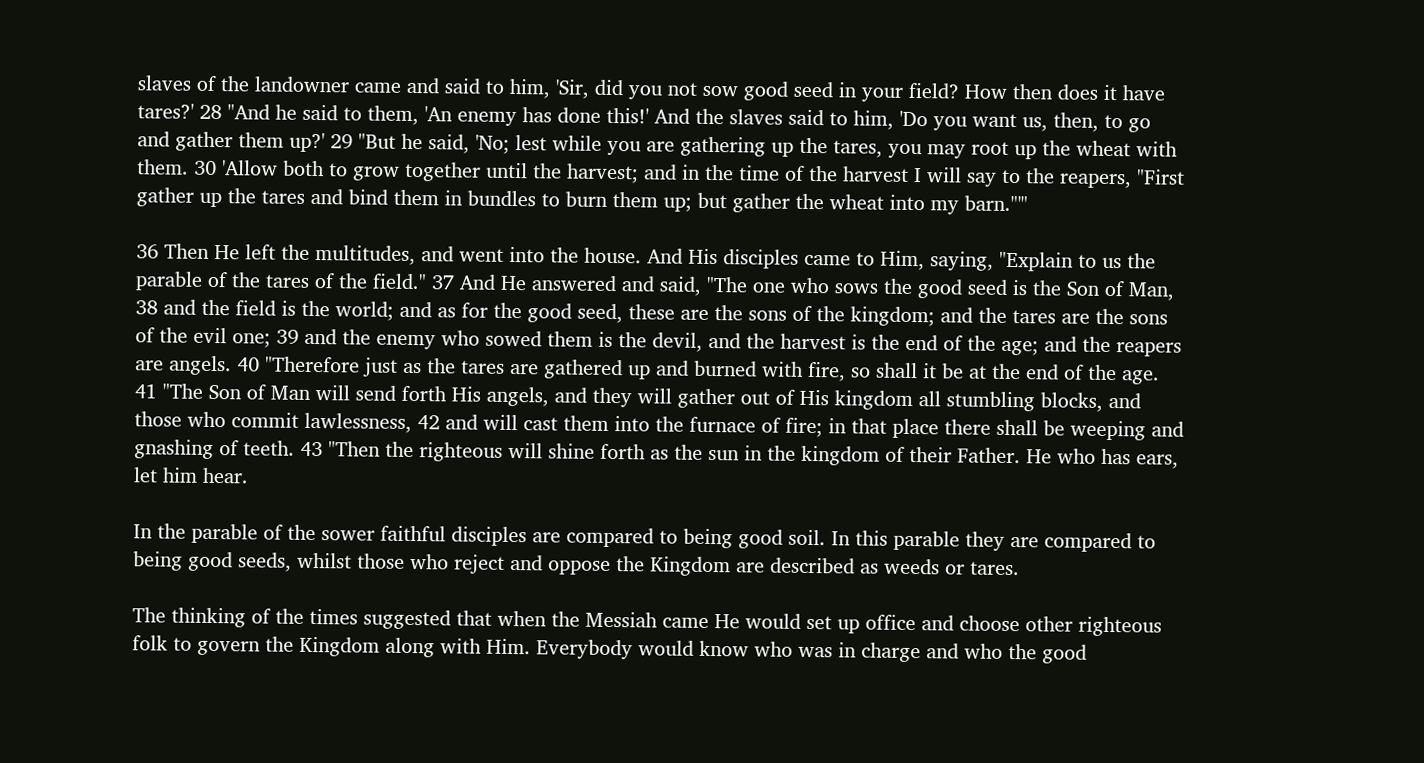slaves of the landowner came and said to him, 'Sir, did you not sow good seed in your field? How then does it have tares?' 28 "And he said to them, 'An enemy has done this!' And the slaves said to him, 'Do you want us, then, to go and gather them up?' 29 "But he said, 'No; lest while you are gathering up the tares, you may root up the wheat with them. 30 'Allow both to grow together until the harvest; and in the time of the harvest I will say to the reapers, "First gather up the tares and bind them in bundles to burn them up; but gather the wheat into my barn."'"

36 Then He left the multitudes, and went into the house. And His disciples came to Him, saying, "Explain to us the parable of the tares of the field." 37 And He answered and said, "The one who sows the good seed is the Son of Man, 38 and the field is the world; and as for the good seed, these are the sons of the kingdom; and the tares are the sons of the evil one; 39 and the enemy who sowed them is the devil, and the harvest is the end of the age; and the reapers are angels. 40 "Therefore just as the tares are gathered up and burned with fire, so shall it be at the end of the age. 41 "The Son of Man will send forth His angels, and they will gather out of His kingdom all stumbling blocks, and those who commit lawlessness, 42 and will cast them into the furnace of fire; in that place there shall be weeping and gnashing of teeth. 43 "Then the righteous will shine forth as the sun in the kingdom of their Father. He who has ears, let him hear.

In the parable of the sower faithful disciples are compared to being good soil. In this parable they are compared to being good seeds, whilst those who reject and oppose the Kingdom are described as weeds or tares.

The thinking of the times suggested that when the Messiah came He would set up office and choose other righteous folk to govern the Kingdom along with Him. Everybody would know who was in charge and who the good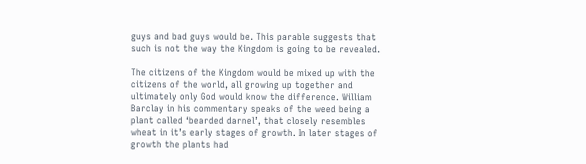guys and bad guys would be. This parable suggests that such is not the way the Kingdom is going to be revealed.

The citizens of the Kingdom would be mixed up with the citizens of the world, all growing up together and ultimately only God would know the difference. William Barclay in his commentary speaks of the weed being a plant called ‘bearded darnel’, that closely resembles wheat in it’s early stages of growth. In later stages of growth the plants had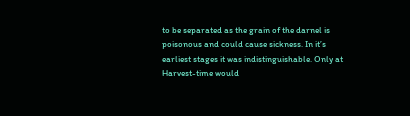to be separated as the grain of the darnel is poisonous and could cause sickness. In it’s earliest stages it was indistinguishable. Only at Harvest-time would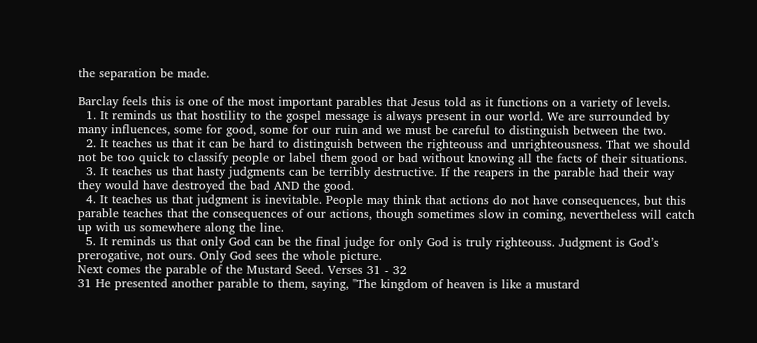the separation be made.

Barclay feels this is one of the most important parables that Jesus told as it functions on a variety of levels.
  1. It reminds us that hostility to the gospel message is always present in our world. We are surrounded by many influences, some for good, some for our ruin and we must be careful to distinguish between the two.
  2. It teaches us that it can be hard to distinguish between the righteouss and unrighteousness. That we should not be too quick to classify people or label them good or bad without knowing all the facts of their situations.
  3. It teaches us that hasty judgments can be terribly destructive. If the reapers in the parable had their way they would have destroyed the bad AND the good.
  4. It teaches us that judgment is inevitable. People may think that actions do not have consequences, but this parable teaches that the consequences of our actions, though sometimes slow in coming, nevertheless will catch up with us somewhere along the line.
  5. It reminds us that only God can be the final judge for only God is truly righteouss. Judgment is God’s prerogative, not ours. Only God sees the whole picture.
Next comes the parable of the Mustard Seed. Verses 31 - 32
31 He presented another parable to them, saying, "The kingdom of heaven is like a mustard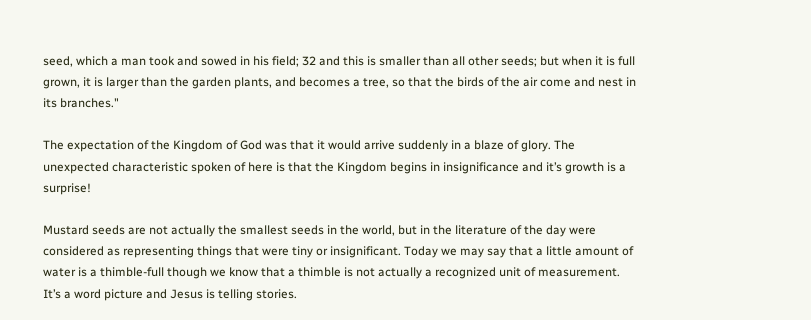seed, which a man took and sowed in his field; 32 and this is smaller than all other seeds; but when it is full grown, it is larger than the garden plants, and becomes a tree, so that the birds of the air come and nest in its branches."

The expectation of the Kingdom of God was that it would arrive suddenly in a blaze of glory. The unexpected characteristic spoken of here is that the Kingdom begins in insignificance and it’s growth is a surprise!

Mustard seeds are not actually the smallest seeds in the world, but in the literature of the day were considered as representing things that were tiny or insignificant. Today we may say that a little amount of water is a thimble-full though we know that a thimble is not actually a recognized unit of measurement. It’s a word picture and Jesus is telling stories.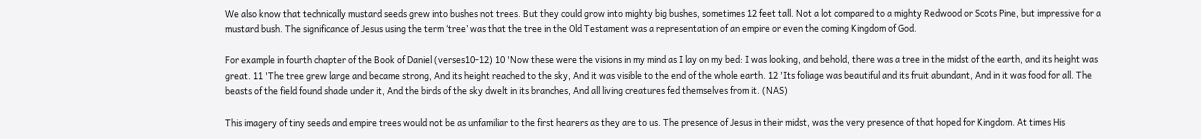We also know that technically mustard seeds grew into bushes not trees. But they could grow into mighty big bushes, sometimes 12 feet tall. Not a lot compared to a mighty Redwood or Scots Pine, but impressive for a mustard bush. The significance of Jesus using the term ‘tree’ was that the tree in the Old Testament was a representation of an empire or even the coming Kingdom of God.

For example in fourth chapter of the Book of Daniel (verses10-12) 10 'Now these were the visions in my mind as I lay on my bed: I was looking, and behold, there was a tree in the midst of the earth, and its height was great. 11 'The tree grew large and became strong, And its height reached to the sky, And it was visible to the end of the whole earth. 12 'Its foliage was beautiful and its fruit abundant, And in it was food for all. The beasts of the field found shade under it, And the birds of the sky dwelt in its branches, And all living creatures fed themselves from it. (NAS)

This imagery of tiny seeds and empire trees would not be as unfamiliar to the first hearers as they are to us. The presence of Jesus in their midst, was the very presence of that hoped for Kingdom. At times His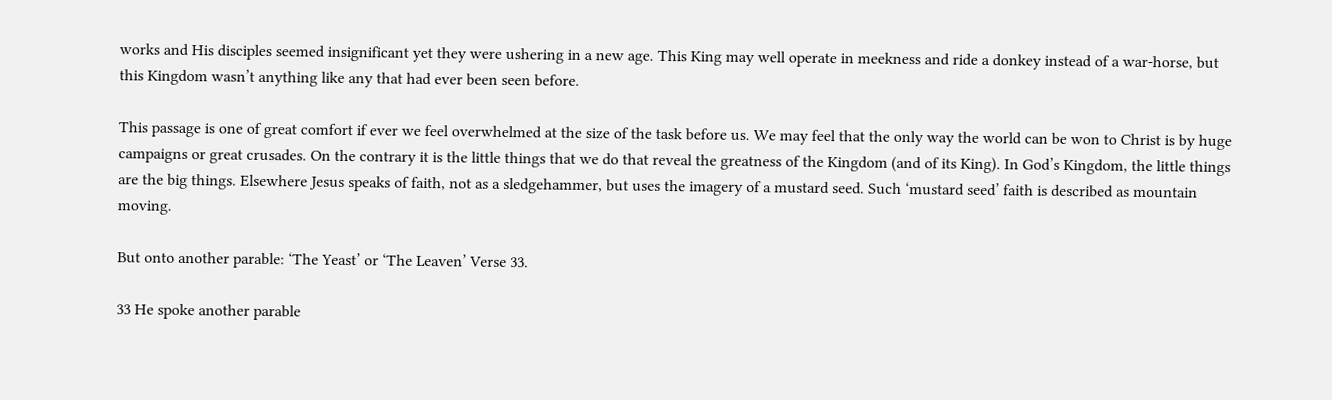works and His disciples seemed insignificant yet they were ushering in a new age. This King may well operate in meekness and ride a donkey instead of a war-horse, but this Kingdom wasn’t anything like any that had ever been seen before.

This passage is one of great comfort if ever we feel overwhelmed at the size of the task before us. We may feel that the only way the world can be won to Christ is by huge campaigns or great crusades. On the contrary it is the little things that we do that reveal the greatness of the Kingdom (and of its King). In God’s Kingdom, the little things are the big things. Elsewhere Jesus speaks of faith, not as a sledgehammer, but uses the imagery of a mustard seed. Such ‘mustard seed’ faith is described as mountain moving.

But onto another parable: ‘The Yeast’ or ‘The Leaven’ Verse 33.

33 He spoke another parable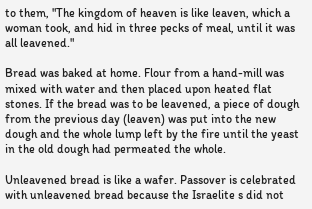to them, "The kingdom of heaven is like leaven, which a woman took, and hid in three pecks of meal, until it was all leavened."

Bread was baked at home. Flour from a hand-mill was mixed with water and then placed upon heated flat stones. If the bread was to be leavened, a piece of dough from the previous day (leaven) was put into the new dough and the whole lump left by the fire until the yeast in the old dough had permeated the whole.

Unleavened bread is like a wafer. Passover is celebrated with unleavened bread because the Israelite s did not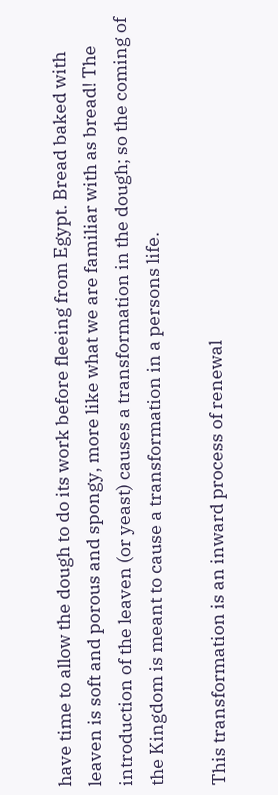have time to allow the dough to do its work before fleeing from Egypt. Bread baked with leaven is soft and porous and spongy, more like what we are familiar with as bread! The introduction of the leaven (or yeast) causes a transformation in the dough; so the coming of the Kingdom is meant to cause a transformation in a persons life.

This transformation is an inward process of renewal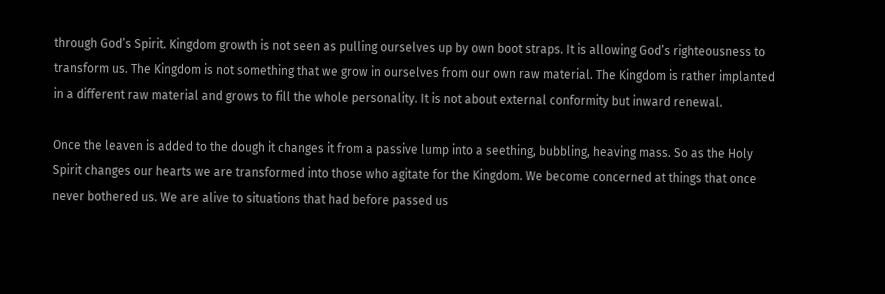through God’s Spirit. Kingdom growth is not seen as pulling ourselves up by own boot straps. It is allowing God’s righteousness to transform us. The Kingdom is not something that we grow in ourselves from our own raw material. The Kingdom is rather implanted in a different raw material and grows to fill the whole personality. It is not about external conformity but inward renewal.

Once the leaven is added to the dough it changes it from a passive lump into a seething, bubbling, heaving mass. So as the Holy Spirit changes our hearts we are transformed into those who agitate for the Kingdom. We become concerned at things that once never bothered us. We are alive to situations that had before passed us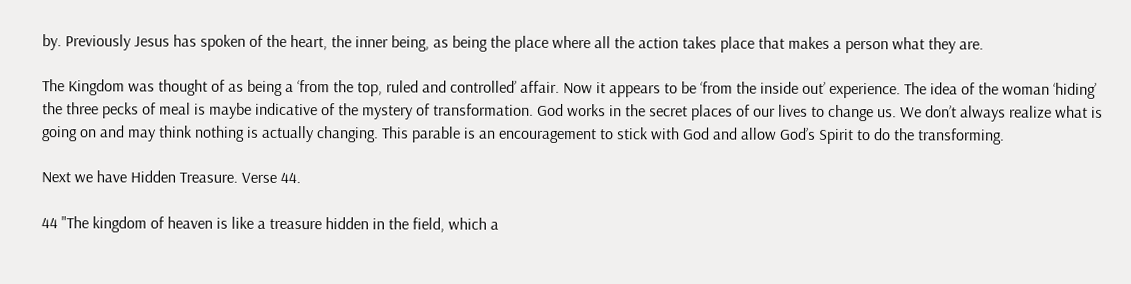by. Previously Jesus has spoken of the heart, the inner being, as being the place where all the action takes place that makes a person what they are.

The Kingdom was thought of as being a ‘from the top, ruled and controlled’ affair. Now it appears to be ‘from the inside out’ experience. The idea of the woman ‘hiding’ the three pecks of meal is maybe indicative of the mystery of transformation. God works in the secret places of our lives to change us. We don’t always realize what is going on and may think nothing is actually changing. This parable is an encouragement to stick with God and allow God’s Spirit to do the transforming.

Next we have Hidden Treasure. Verse 44.

44 "The kingdom of heaven is like a treasure hidden in the field, which a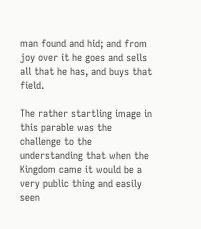man found and hid; and from joy over it he goes and sells all that he has, and buys that field.

The rather startling image in this parable was the challenge to the understanding that when the Kingdom came it would be a very public thing and easily seen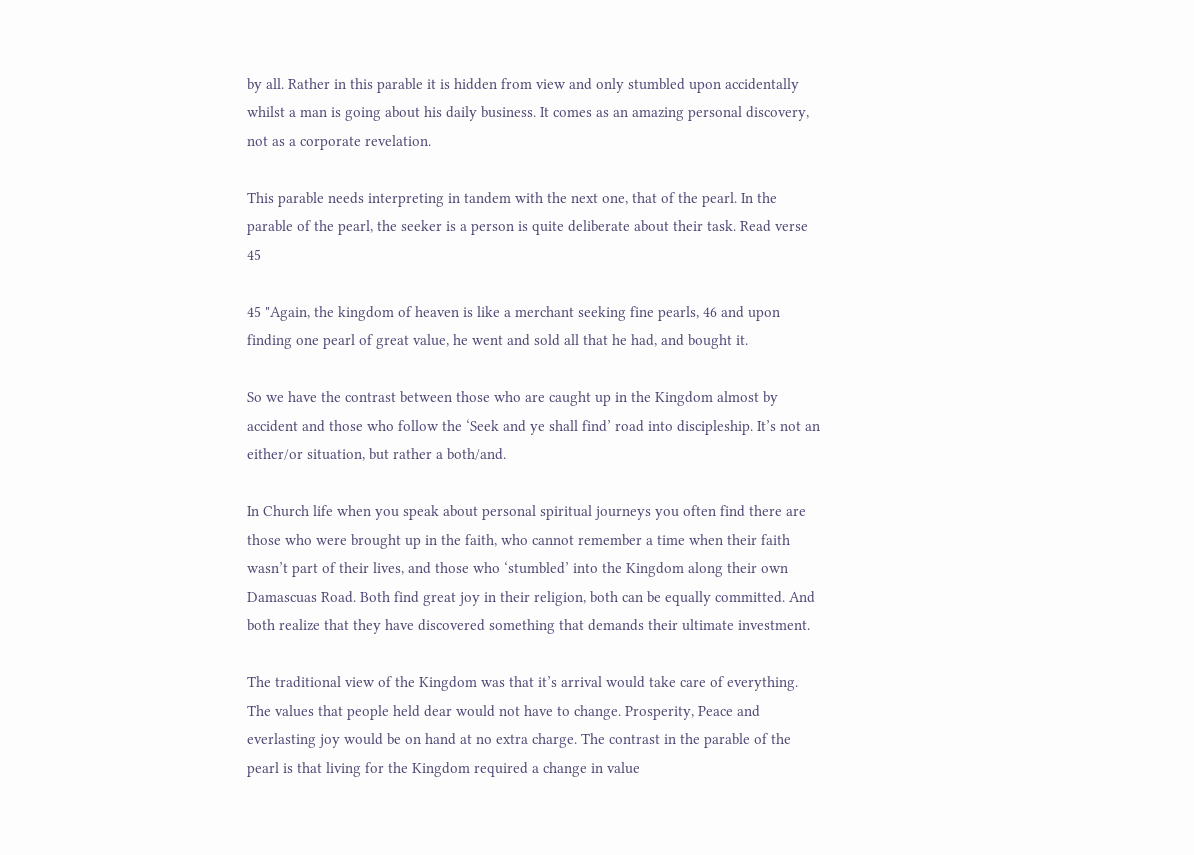by all. Rather in this parable it is hidden from view and only stumbled upon accidentally whilst a man is going about his daily business. It comes as an amazing personal discovery, not as a corporate revelation.

This parable needs interpreting in tandem with the next one, that of the pearl. In the parable of the pearl, the seeker is a person is quite deliberate about their task. Read verse 45

45 "Again, the kingdom of heaven is like a merchant seeking fine pearls, 46 and upon finding one pearl of great value, he went and sold all that he had, and bought it.

So we have the contrast between those who are caught up in the Kingdom almost by accident and those who follow the ‘Seek and ye shall find’ road into discipleship. It’s not an either/or situation, but rather a both/and.

In Church life when you speak about personal spiritual journeys you often find there are those who were brought up in the faith, who cannot remember a time when their faith wasn’t part of their lives, and those who ‘stumbled’ into the Kingdom along their own Damascuas Road. Both find great joy in their religion, both can be equally committed. And both realize that they have discovered something that demands their ultimate investment.

The traditional view of the Kingdom was that it’s arrival would take care of everything. The values that people held dear would not have to change. Prosperity, Peace and everlasting joy would be on hand at no extra charge. The contrast in the parable of the pearl is that living for the Kingdom required a change in value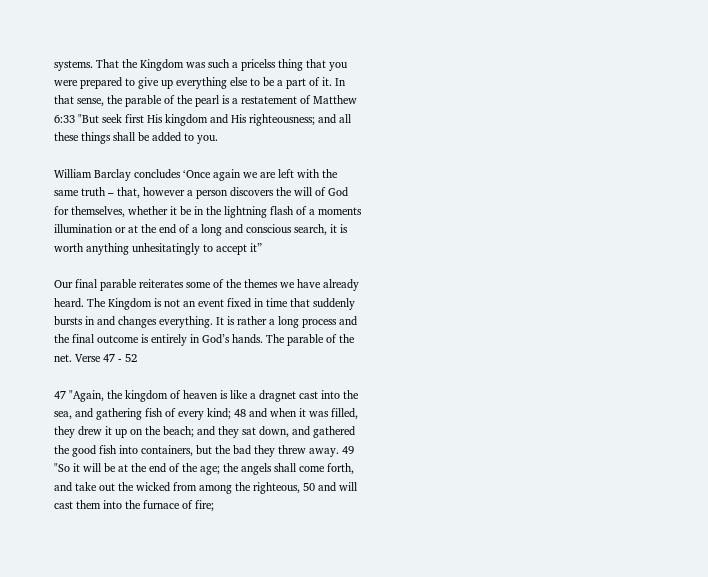systems. That the Kingdom was such a pricelss thing that you were prepared to give up everything else to be a part of it. In that sense, the parable of the pearl is a restatement of Matthew 6:33 "But seek first His kingdom and His righteousness; and all these things shall be added to you.

William Barclay concludes ‘Once again we are left with the same truth – that, however a person discovers the will of God for themselves, whether it be in the lightning flash of a moments illumination or at the end of a long and conscious search, it is worth anything unhesitatingly to accept it”

Our final parable reiterates some of the themes we have already heard. The Kingdom is not an event fixed in time that suddenly bursts in and changes everything. It is rather a long process and the final outcome is entirely in God’s hands. The parable of the net. Verse 47 - 52

47 "Again, the kingdom of heaven is like a dragnet cast into the sea, and gathering fish of every kind; 48 and when it was filled, they drew it up on the beach; and they sat down, and gathered the good fish into containers, but the bad they threw away. 49 "So it will be at the end of the age; the angels shall come forth, and take out the wicked from among the righteous, 50 and will cast them into the furnace of fire;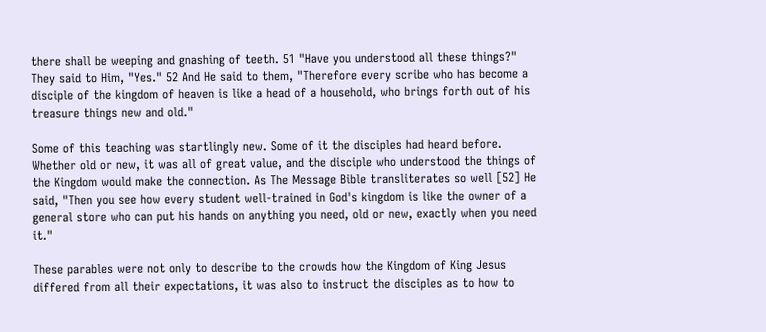there shall be weeping and gnashing of teeth. 51 "Have you understood all these things?" They said to Him, "Yes." 52 And He said to them, "Therefore every scribe who has become a disciple of the kingdom of heaven is like a head of a household, who brings forth out of his treasure things new and old."

Some of this teaching was startlingly new. Some of it the disciples had heard before. Whether old or new, it was all of great value, and the disciple who understood the things of the Kingdom would make the connection. As The Message Bible transliterates so well [52] He said, "Then you see how every student well-trained in God's kingdom is like the owner of a general store who can put his hands on anything you need, old or new, exactly when you need it."

These parables were not only to describe to the crowds how the Kingdom of King Jesus differed from all their expectations, it was also to instruct the disciples as to how to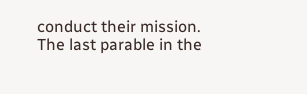conduct their mission. The last parable in the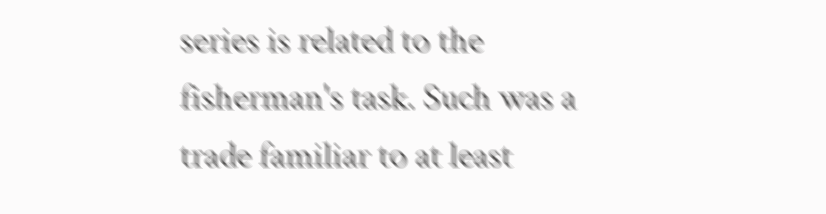series is related to the fisherman's task. Such was a trade familiar to at least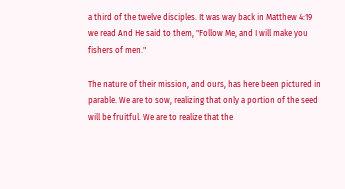a third of the twelve disciples. It was way back in Matthew 4:19 we read And He said to them, "Follow Me, and I will make you fishers of men."

The nature of their mission, and ours, has here been pictured in parable. We are to sow, realizing that only a portion of the seed will be fruitful. We are to realize that the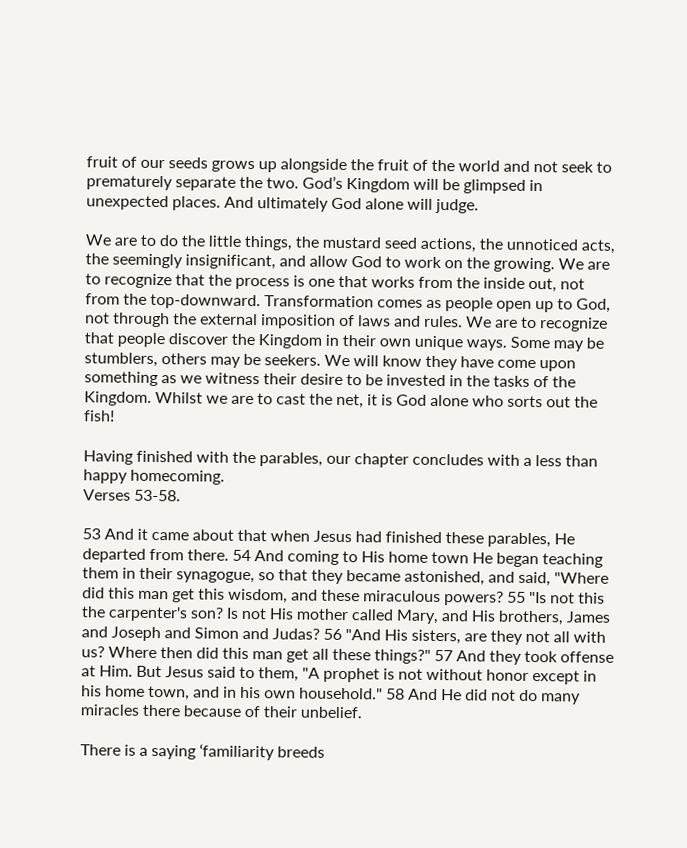fruit of our seeds grows up alongside the fruit of the world and not seek to prematurely separate the two. God’s Kingdom will be glimpsed in unexpected places. And ultimately God alone will judge.

We are to do the little things, the mustard seed actions, the unnoticed acts, the seemingly insignificant, and allow God to work on the growing. We are to recognize that the process is one that works from the inside out, not from the top-downward. Transformation comes as people open up to God, not through the external imposition of laws and rules. We are to recognize that people discover the Kingdom in their own unique ways. Some may be stumblers, others may be seekers. We will know they have come upon something as we witness their desire to be invested in the tasks of the Kingdom. Whilst we are to cast the net, it is God alone who sorts out the fish!

Having finished with the parables, our chapter concludes with a less than happy homecoming.
Verses 53-58.

53 And it came about that when Jesus had finished these parables, He departed from there. 54 And coming to His home town He began teaching them in their synagogue, so that they became astonished, and said, "Where did this man get this wisdom, and these miraculous powers? 55 "Is not this the carpenter's son? Is not His mother called Mary, and His brothers, James and Joseph and Simon and Judas? 56 "And His sisters, are they not all with us? Where then did this man get all these things?" 57 And they took offense at Him. But Jesus said to them, "A prophet is not without honor except in his home town, and in his own household." 58 And He did not do many miracles there because of their unbelief.

There is a saying ‘familiarity breeds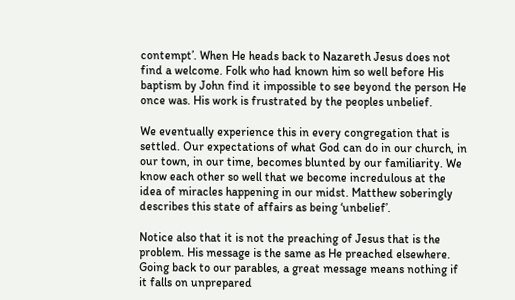contempt’. When He heads back to Nazareth Jesus does not find a welcome. Folk who had known him so well before His baptism by John find it impossible to see beyond the person He once was. His work is frustrated by the peoples unbelief.

We eventually experience this in every congregation that is settled. Our expectations of what God can do in our church, in our town, in our time, becomes blunted by our familiarity. We know each other so well that we become incredulous at the idea of miracles happening in our midst. Matthew soberingly describes this state of affairs as being ‘unbelief’.

Notice also that it is not the preaching of Jesus that is the problem. His message is the same as He preached elsewhere. Going back to our parables, a great message means nothing if it falls on unprepared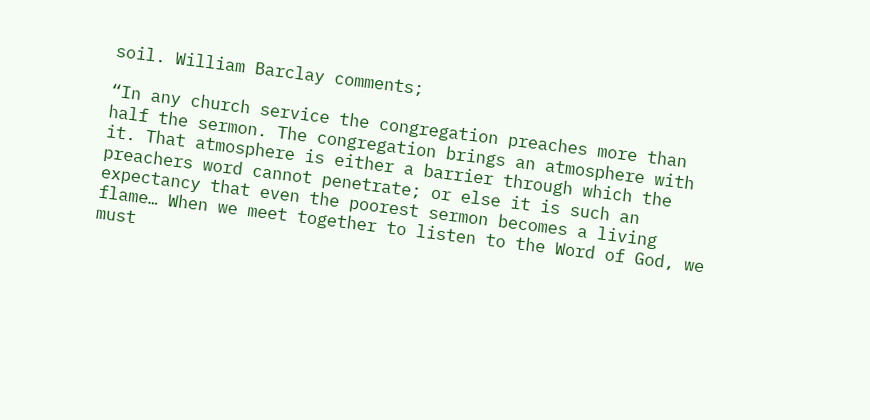soil. William Barclay comments;

“In any church service the congregation preaches more than half the sermon. The congregation brings an atmosphere with it. That atmosphere is either a barrier through which the preachers word cannot penetrate; or else it is such an expectancy that even the poorest sermon becomes a living flame… When we meet together to listen to the Word of God, we must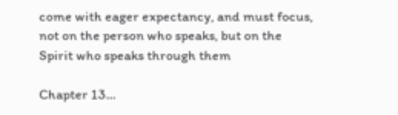come with eager expectancy, and must focus, not on the person who speaks, but on the Spirit who speaks through them

Chapter 13…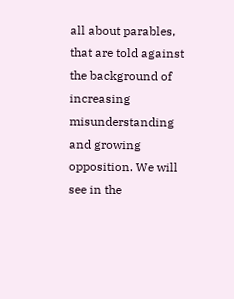all about parables, that are told against the background of increasing misunderstanding and growing opposition. We will see in the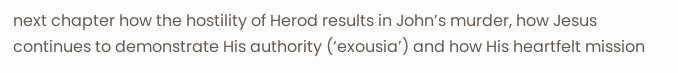next chapter how the hostility of Herod results in John’s murder, how Jesus continues to demonstrate His authority (‘exousia’) and how His heartfelt mission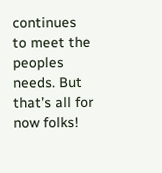continues to meet the peoples needs. But that’s all for now folks!